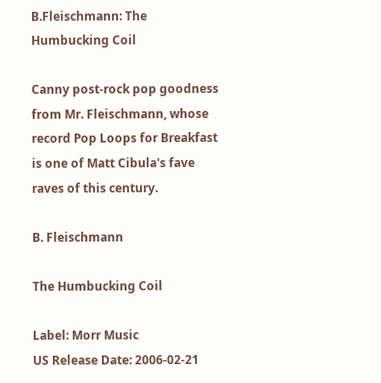B.Fleischmann: The Humbucking Coil

Canny post-rock pop goodness from Mr. Fleischmann, whose record Pop Loops for Breakfast is one of Matt Cibula's fave raves of this century.

B. Fleischmann

The Humbucking Coil

Label: Morr Music
US Release Date: 2006-02-21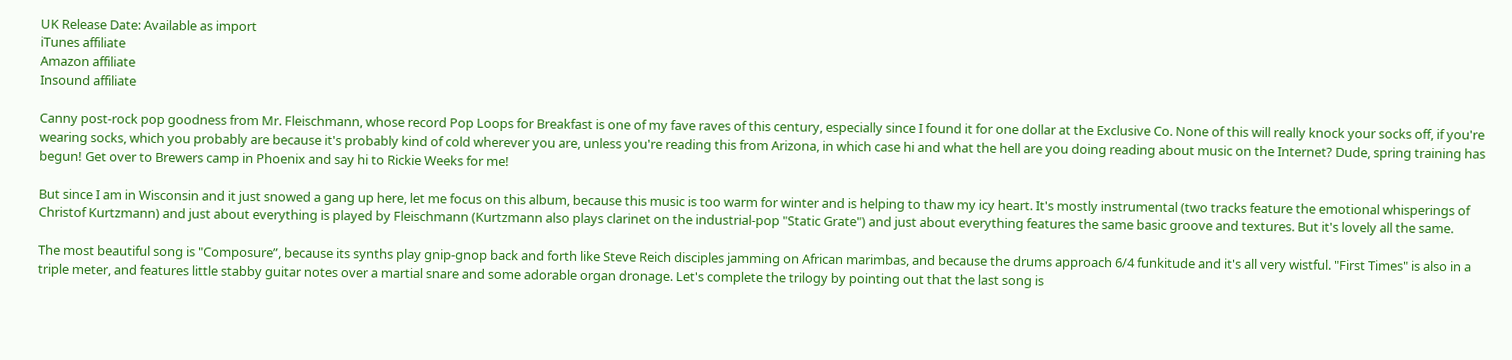UK Release Date: Available as import
iTunes affiliate
Amazon affiliate
Insound affiliate

Canny post-rock pop goodness from Mr. Fleischmann, whose record Pop Loops for Breakfast is one of my fave raves of this century, especially since I found it for one dollar at the Exclusive Co. None of this will really knock your socks off, if you're wearing socks, which you probably are because it's probably kind of cold wherever you are, unless you're reading this from Arizona, in which case hi and what the hell are you doing reading about music on the Internet? Dude, spring training has begun! Get over to Brewers camp in Phoenix and say hi to Rickie Weeks for me!

But since I am in Wisconsin and it just snowed a gang up here, let me focus on this album, because this music is too warm for winter and is helping to thaw my icy heart. It's mostly instrumental (two tracks feature the emotional whisperings of Christof Kurtzmann) and just about everything is played by Fleischmann (Kurtzmann also plays clarinet on the industrial-pop "Static Grate") and just about everything features the same basic groove and textures. But it's lovely all the same.

The most beautiful song is "Composure”, because its synths play gnip-gnop back and forth like Steve Reich disciples jamming on African marimbas, and because the drums approach 6/4 funkitude and it's all very wistful. "First Times" is also in a triple meter, and features little stabby guitar notes over a martial snare and some adorable organ dronage. Let's complete the trilogy by pointing out that the last song is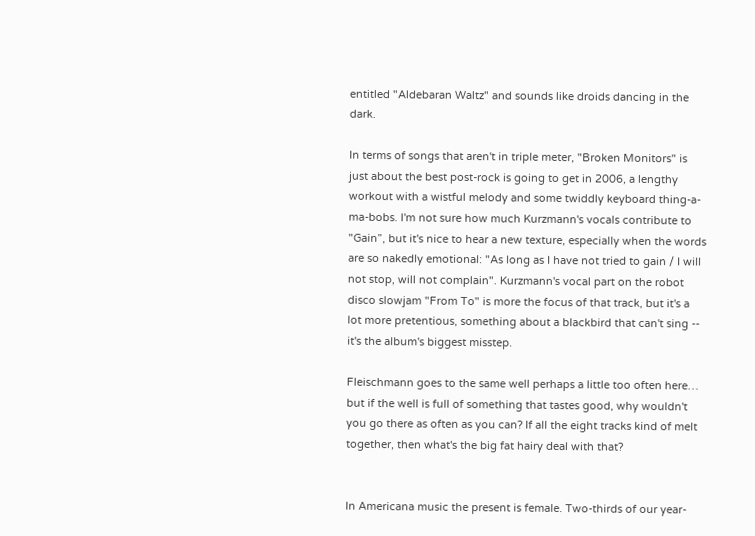entitled "Aldebaran Waltz" and sounds like droids dancing in the dark.

In terms of songs that aren't in triple meter, "Broken Monitors" is just about the best post-rock is going to get in 2006, a lengthy workout with a wistful melody and some twiddly keyboard thing-a-ma-bobs. I'm not sure how much Kurzmann's vocals contribute to "Gain”, but it's nice to hear a new texture, especially when the words are so nakedly emotional: "As long as I have not tried to gain / I will not stop, will not complain". Kurzmann's vocal part on the robot disco slowjam "From To" is more the focus of that track, but it's a lot more pretentious, something about a blackbird that can't sing -- it's the album's biggest misstep.

Fleischmann goes to the same well perhaps a little too often here… but if the well is full of something that tastes good, why wouldn't you go there as often as you can? If all the eight tracks kind of melt together, then what's the big fat hairy deal with that?


In Americana music the present is female. Two-thirds of our year-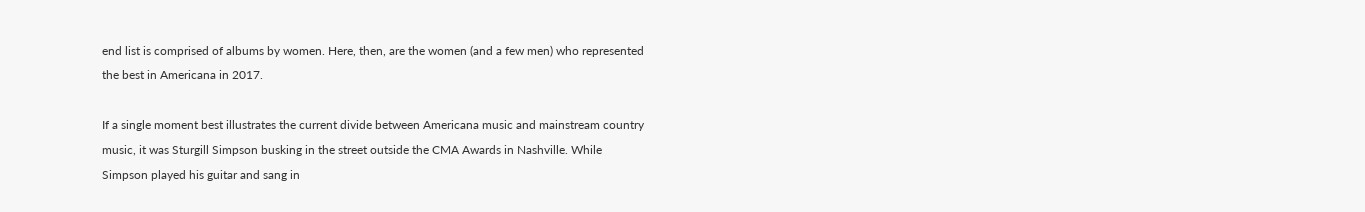end list is comprised of albums by women. Here, then, are the women (and a few men) who represented the best in Americana in 2017.

If a single moment best illustrates the current divide between Americana music and mainstream country music, it was Sturgill Simpson busking in the street outside the CMA Awards in Nashville. While Simpson played his guitar and sang in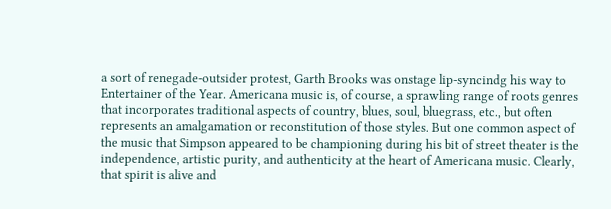a sort of renegade-outsider protest, Garth Brooks was onstage lip-syncindg his way to Entertainer of the Year. Americana music is, of course, a sprawling range of roots genres that incorporates traditional aspects of country, blues, soul, bluegrass, etc., but often represents an amalgamation or reconstitution of those styles. But one common aspect of the music that Simpson appeared to be championing during his bit of street theater is the independence, artistic purity, and authenticity at the heart of Americana music. Clearly, that spirit is alive and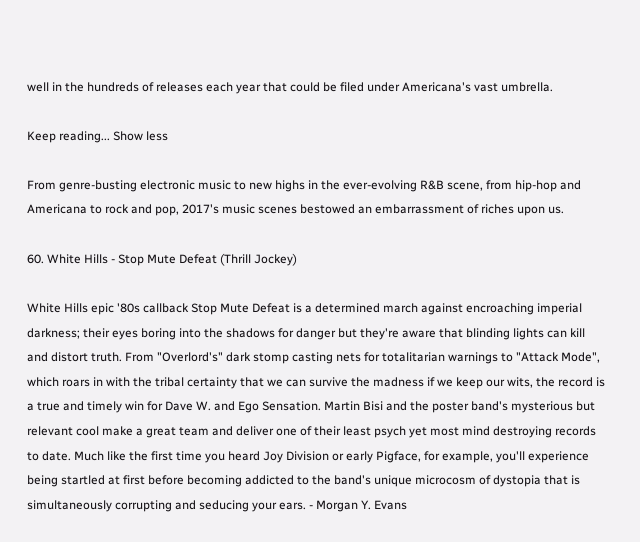well in the hundreds of releases each year that could be filed under Americana's vast umbrella.

Keep reading... Show less

From genre-busting electronic music to new highs in the ever-evolving R&B scene, from hip-hop and Americana to rock and pop, 2017's music scenes bestowed an embarrassment of riches upon us.

60. White Hills - Stop Mute Defeat (Thrill Jockey)

White Hills epic '80s callback Stop Mute Defeat is a determined march against encroaching imperial darkness; their eyes boring into the shadows for danger but they're aware that blinding lights can kill and distort truth. From "Overlord's" dark stomp casting nets for totalitarian warnings to "Attack Mode", which roars in with the tribal certainty that we can survive the madness if we keep our wits, the record is a true and timely win for Dave W. and Ego Sensation. Martin Bisi and the poster band's mysterious but relevant cool make a great team and deliver one of their least psych yet most mind destroying records to date. Much like the first time you heard Joy Division or early Pigface, for example, you'll experience being startled at first before becoming addicted to the band's unique microcosm of dystopia that is simultaneously corrupting and seducing your ears. - Morgan Y. Evans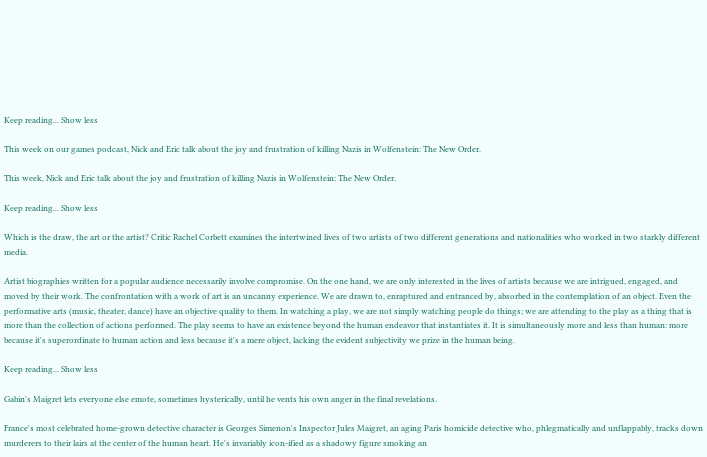Keep reading... Show less

This week on our games podcast, Nick and Eric talk about the joy and frustration of killing Nazis in Wolfenstein: The New Order.

This week, Nick and Eric talk about the joy and frustration of killing Nazis in Wolfenstein: The New Order.

Keep reading... Show less

Which is the draw, the art or the artist? Critic Rachel Corbett examines the intertwined lives of two artists of two different generations and nationalities who worked in two starkly different media.

Artist biographies written for a popular audience necessarily involve compromise. On the one hand, we are only interested in the lives of artists because we are intrigued, engaged, and moved by their work. The confrontation with a work of art is an uncanny experience. We are drawn to, enraptured and entranced by, absorbed in the contemplation of an object. Even the performative arts (music, theater, dance) have an objective quality to them. In watching a play, we are not simply watching people do things; we are attending to the play as a thing that is more than the collection of actions performed. The play seems to have an existence beyond the human endeavor that instantiates it. It is simultaneously more and less than human: more because it's superordinate to human action and less because it's a mere object, lacking the evident subjectivity we prize in the human being.

Keep reading... Show less

Gabin's Maigret lets everyone else emote, sometimes hysterically, until he vents his own anger in the final revelations.

France's most celebrated home-grown detective character is Georges Simenon's Inspector Jules Maigret, an aging Paris homicide detective who, phlegmatically and unflappably, tracks down murderers to their lairs at the center of the human heart. He's invariably icon-ified as a shadowy figure smoking an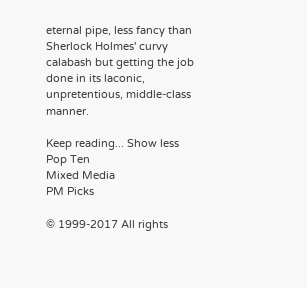eternal pipe, less fancy than Sherlock Holmes' curvy calabash but getting the job done in its laconic, unpretentious, middle-class manner.

Keep reading... Show less
Pop Ten
Mixed Media
PM Picks

© 1999-2017 All rights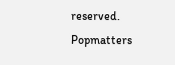reserved.
Popmatters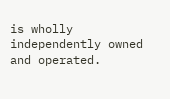is wholly independently owned and operated.